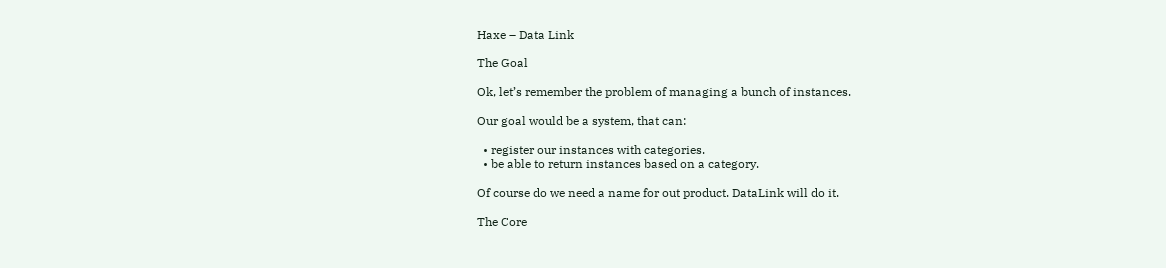Haxe – Data Link

The Goal

Ok, let’s remember the problem of managing a bunch of instances.

Our goal would be a system, that can:

  • register our instances with categories.
  • be able to return instances based on a category.

Of course do we need a name for out product. DataLink will do it.

The Core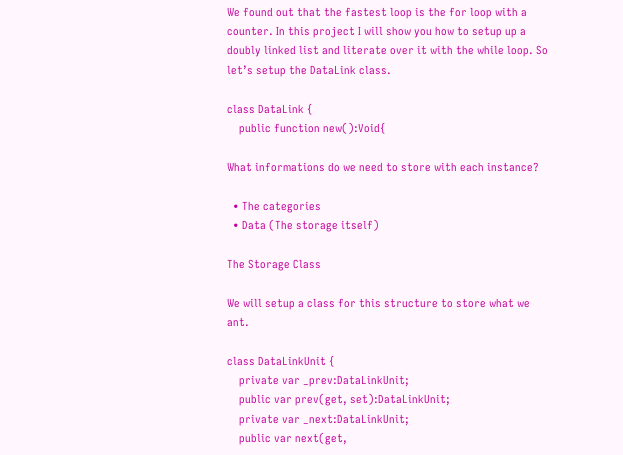We found out that the fastest loop is the for loop with a counter. In this project I will show you how to setup up a doubly linked list and literate over it with the while loop. So let’s setup the DataLink class.

class DataLink {
    public function new():Void{

What informations do we need to store with each instance?

  • The categories
  • Data (The storage itself)

The Storage Class

We will setup a class for this structure to store what we ant.

class DataLinkUnit {
    private var _prev:DataLinkUnit;
    public var prev(get, set):DataLinkUnit;
    private var _next:DataLinkUnit;
    public var next(get,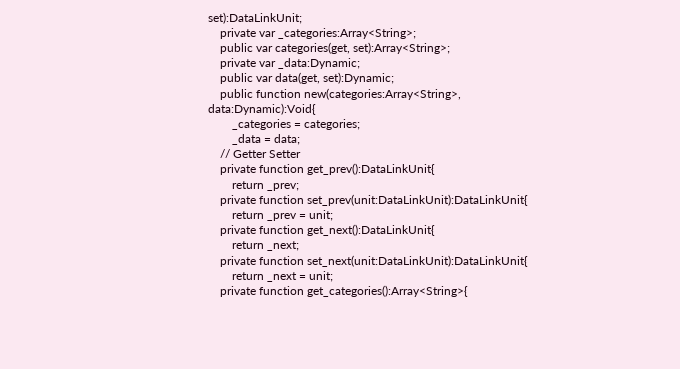set):DataLinkUnit;
    private var _categories:Array<String>;
    public var categories(get, set):Array<String>;
    private var _data:Dynamic;
    public var data(get, set):Dynamic;
    public function new(categories:Array<String>, data:Dynamic):Void{
        _categories = categories;
        _data = data;
    // Getter Setter
    private function get_prev():DataLinkUnit{
        return _prev;
    private function set_prev(unit:DataLinkUnit):DataLinkUnit{
        return _prev = unit;
    private function get_next():DataLinkUnit{
        return _next;
    private function set_next(unit:DataLinkUnit):DataLinkUnit{
        return _next = unit;
    private function get_categories():Array<String>{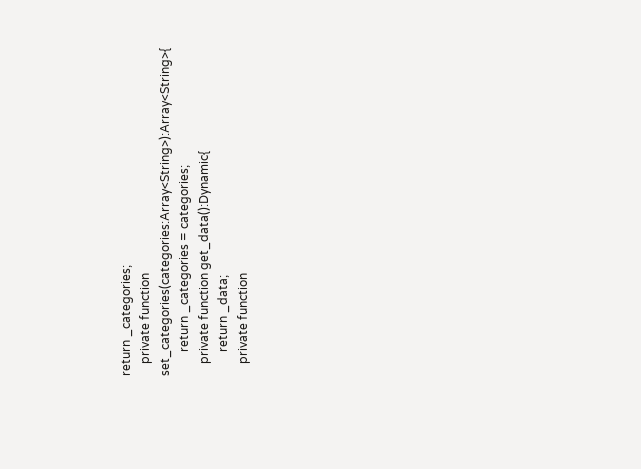return _categories;
    private function set_categories(categories:Array<String>):Array<String>{
        return _categories = categories;
    private function get_data():Dynamic{
        return _data;
    private function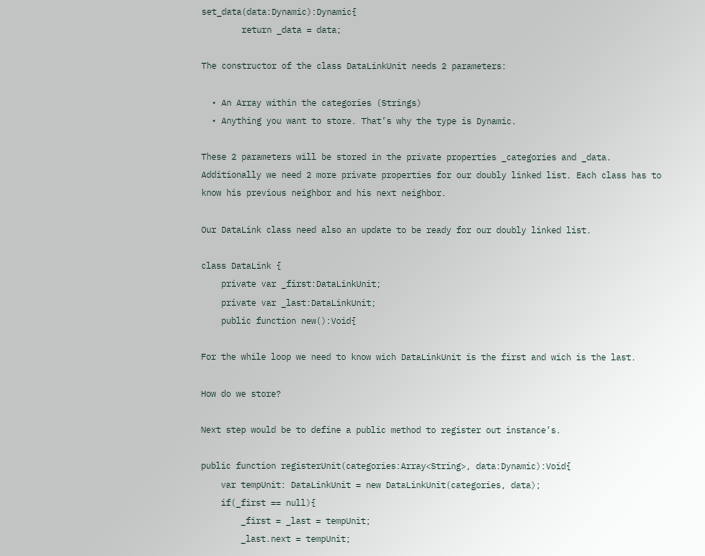set_data(data:Dynamic):Dynamic{
        return _data = data;

The constructor of the class DataLinkUnit needs 2 parameters:

  • An Array within the categories (Strings)
  • Anything you want to store. That’s why the type is Dynamic.

These 2 parameters will be stored in the private properties _categories and _data.
Additionally we need 2 more private properties for our doubly linked list. Each class has to know his previous neighbor and his next neighbor.

Our DataLink class need also an update to be ready for our doubly linked list.

class DataLink {
    private var _first:DataLinkUnit;
    private var _last:DataLinkUnit;
    public function new():Void{

For the while loop we need to know wich DataLinkUnit is the first and wich is the last.

How do we store?

Next step would be to define a public method to register out instance’s.

public function registerUnit(categories:Array<String>, data:Dynamic):Void{
    var tempUnit: DataLinkUnit = new DataLinkUnit(categories, data);
    if(_first == null){
        _first = _last = tempUnit;
        _last.next = tempUnit;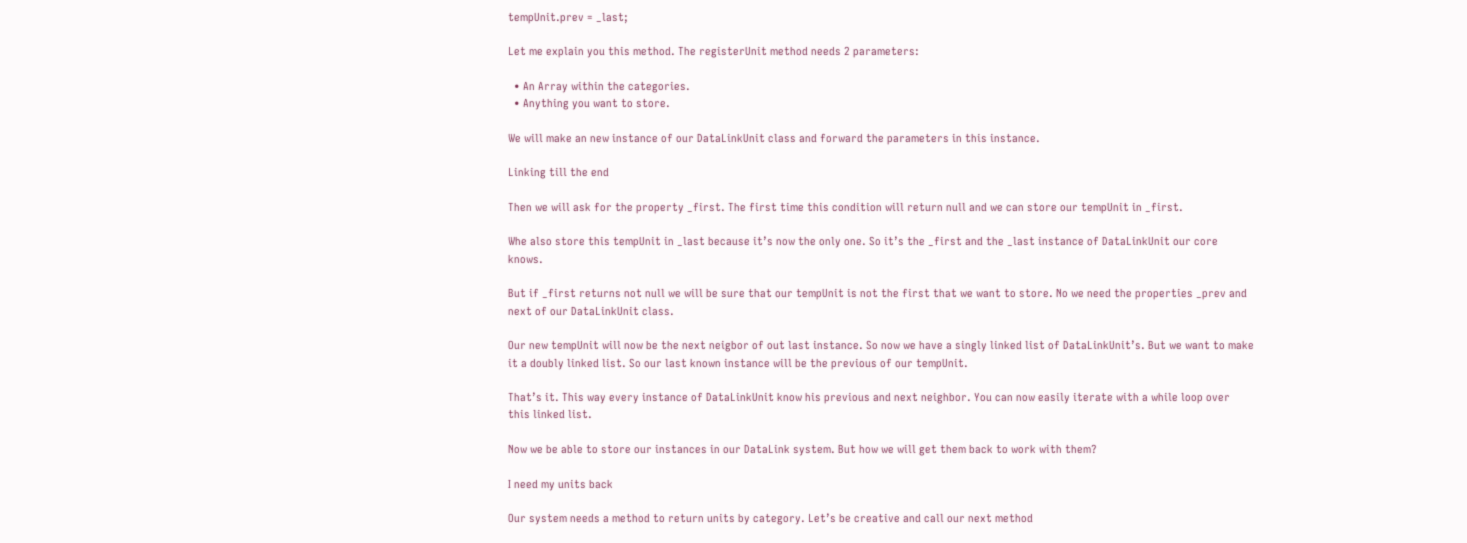tempUnit.prev = _last;

Let me explain you this method. The registerUnit method needs 2 parameters:

  • An Array within the categories.
  • Anything you want to store.

We will make an new instance of our DataLinkUnit class and forward the parameters in this instance.

Linking till the end

Then we will ask for the property _first. The first time this condition will return null and we can store our tempUnit in _first.

Whe also store this tempUnit in _last because it’s now the only one. So it’s the _first and the _last instance of DataLinkUnit our core knows.

But if _first returns not null we will be sure that our tempUnit is not the first that we want to store. No we need the properties _prev and next of our DataLinkUnit class.

Our new tempUnit will now be the next neigbor of out last instance. So now we have a singly linked list of DataLinkUnit’s. But we want to make it a doubly linked list. So our last known instance will be the previous of our tempUnit.

That’s it. This way every instance of DataLinkUnit know his previous and next neighbor. You can now easily iterate with a while loop over this linked list.

Now we be able to store our instances in our DataLink system. But how we will get them back to work with them?

I need my units back

Our system needs a method to return units by category. Let’s be creative and call our next method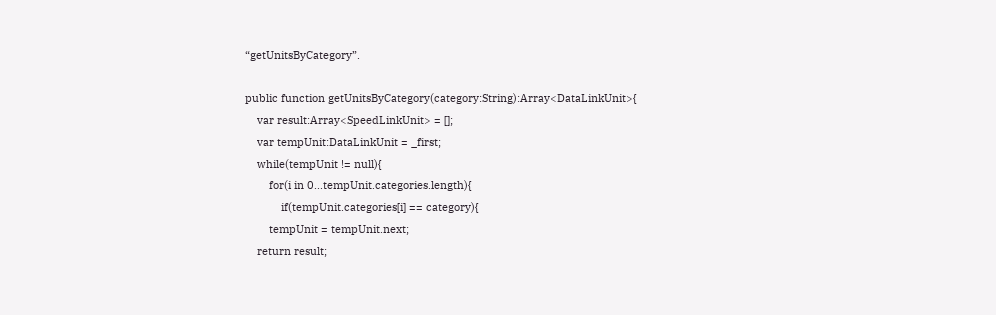“getUnitsByCategory”.

public function getUnitsByCategory(category:String):Array<DataLinkUnit>{
    var result:Array<SpeedLinkUnit> = [];
    var tempUnit:DataLinkUnit = _first;
    while(tempUnit != null){
        for(i in 0...tempUnit.categories.length){
            if(tempUnit.categories[i] == category){
        tempUnit = tempUnit.next;
    return result;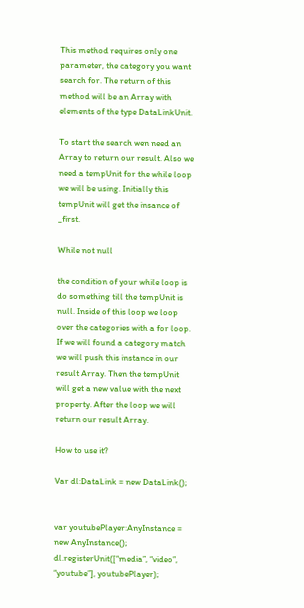This method requires only one parameter, the category you want search for. The return of this method will be an Array with elements of the type DataLinkUnit.

To start the search wen need an Array to return our result. Also we need a tempUnit for the while loop we will be using. Initially this tempUnit will get the insance of _first.

While not null

the condition of your while loop is do something till the tempUnit is null. Inside of this loop we loop over the categories with a for loop. If we will found a category match we will push this instance in our result Array. Then the tempUnit will get a new value with the next property. After the loop we will return our result Array.

How to use it?

Var dl:DataLink = new DataLink();


var youtubePlayer:AnyInstance = new AnyInstance();
dl.registerUnit([“media”, “video”, “youtube”], youtubePlayer);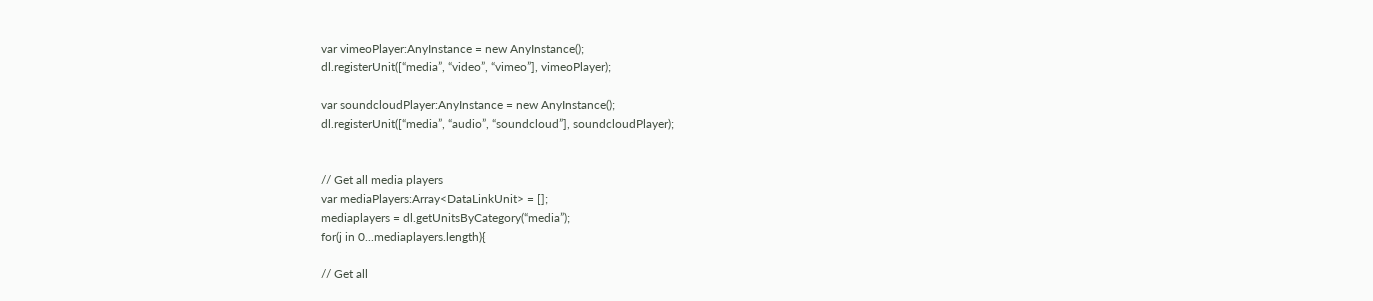var vimeoPlayer:AnyInstance = new AnyInstance();
dl.registerUnit([“media”, “video”, “vimeo”], vimeoPlayer);

var soundcloudPlayer:AnyInstance = new AnyInstance();
dl.registerUnit([“media”, “audio”, “soundcloud”], soundcloudPlayer);


// Get all media players
var mediaPlayers:Array<DataLinkUnit> = [];
mediaplayers = dl.getUnitsByCategory(“media”);
for(j in 0...mediaplayers.length){

// Get all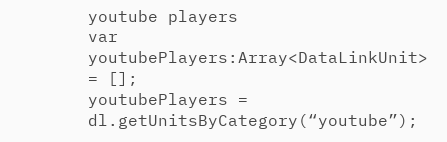youtube players
var youtubePlayers:Array<DataLinkUnit> = [];
youtubePlayers = dl.getUnitsByCategory(“youtube”);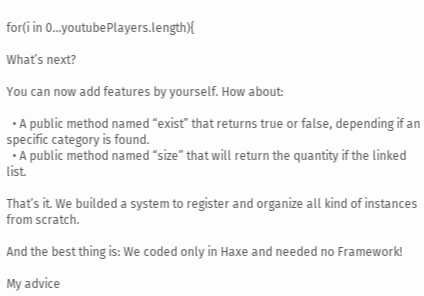for(i in 0...youtubePlayers.length){

What’s next?

You can now add features by yourself. How about:

  • A public method named “exist” that returns true or false, depending if an specific category is found.
  • A public method named “size” that will return the quantity if the linked list.

That’s it. We builded a system to register and organize all kind of instances from scratch.

And the best thing is: We coded only in Haxe and needed no Framework!

My advice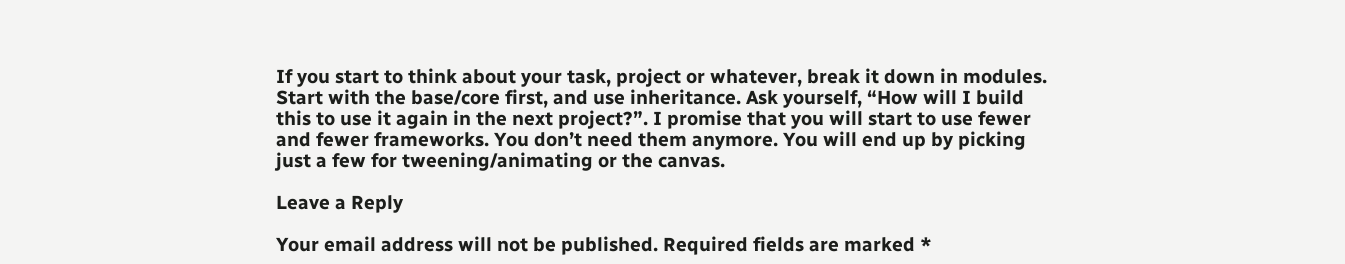If you start to think about your task, project or whatever, break it down in modules. Start with the base/core first, and use inheritance. Ask yourself, “How will I build this to use it again in the next project?”. I promise that you will start to use fewer and fewer frameworks. You don’t need them anymore. You will end up by picking just a few for tweening/animating or the canvas.

Leave a Reply

Your email address will not be published. Required fields are marked *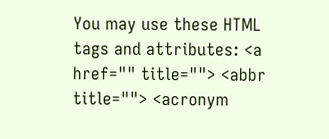You may use these HTML tags and attributes: <a href="" title=""> <abbr title=""> <acronym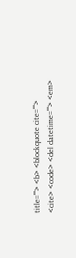title=""> <b> <blockquote cite=""> <cite> <code> <del datetime=""> <em>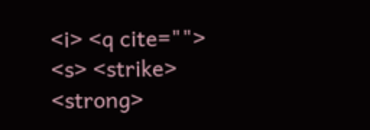<i> <q cite=""> <s> <strike> <strong>